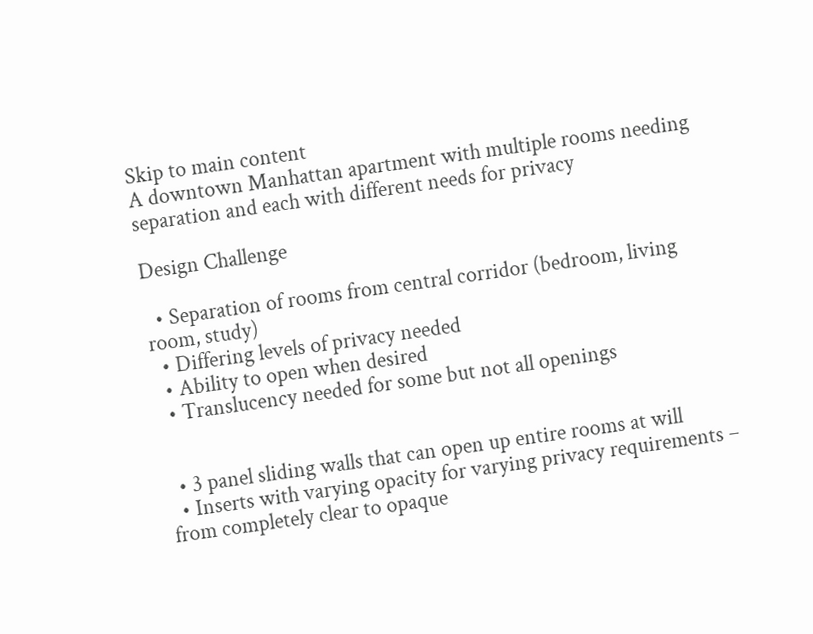Skip to main content
A downtown Manhattan apartment with multiple rooms needing separation and each with different needs for privacy

Design Challenge

  • Separation of rooms from central corridor (bedroom, living room, study)
  • Differing levels of privacy needed
  • Ability to open when desired
  • Translucency needed for some but not all openings


  • 3 panel sliding walls that can open up entire rooms at will
  • Inserts with varying opacity for varying privacy requirements – from completely clear to opaque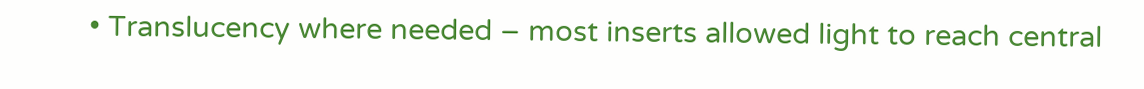• Translucency where needed – most inserts allowed light to reach central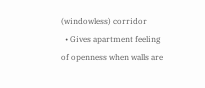(windowless) corridor
  • Gives apartment feeling of openness when walls are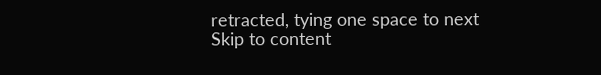retracted, tying one space to next
Skip to content